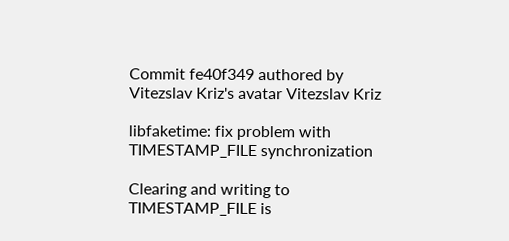Commit fe40f349 authored by Vitezslav Kriz's avatar Vitezslav Kriz

libfaketime: fix problem with TIMESTAMP_FILE synchronization

Clearing and writing to TIMESTAMP_FILE is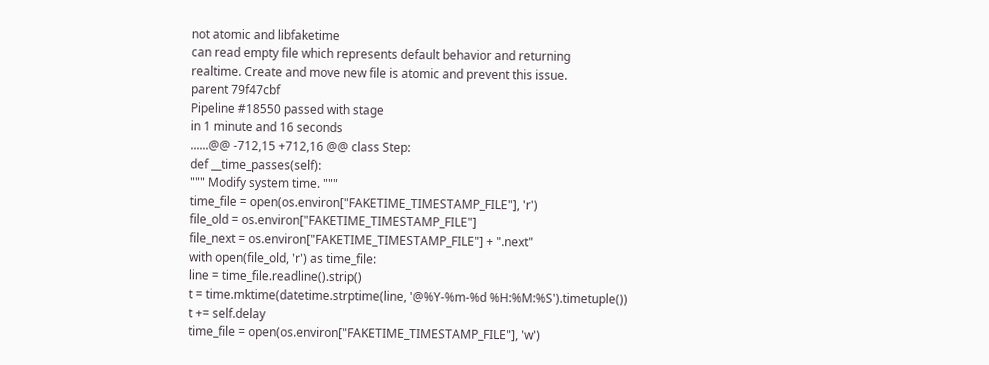not atomic and libfaketime
can read empty file which represents default behavior and returning
realtime. Create and move new file is atomic and prevent this issue.
parent 79f47cbf
Pipeline #18550 passed with stage
in 1 minute and 16 seconds
......@@ -712,15 +712,16 @@ class Step:
def __time_passes(self):
""" Modify system time. """
time_file = open(os.environ["FAKETIME_TIMESTAMP_FILE"], 'r')
file_old = os.environ["FAKETIME_TIMESTAMP_FILE"]
file_next = os.environ["FAKETIME_TIMESTAMP_FILE"] + ".next"
with open(file_old, 'r') as time_file:
line = time_file.readline().strip()
t = time.mktime(datetime.strptime(line, '@%Y-%m-%d %H:%M:%S').timetuple())
t += self.delay
time_file = open(os.environ["FAKETIME_TIMESTAMP_FILE"], 'w')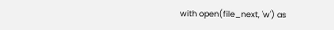with open(file_next, 'w') as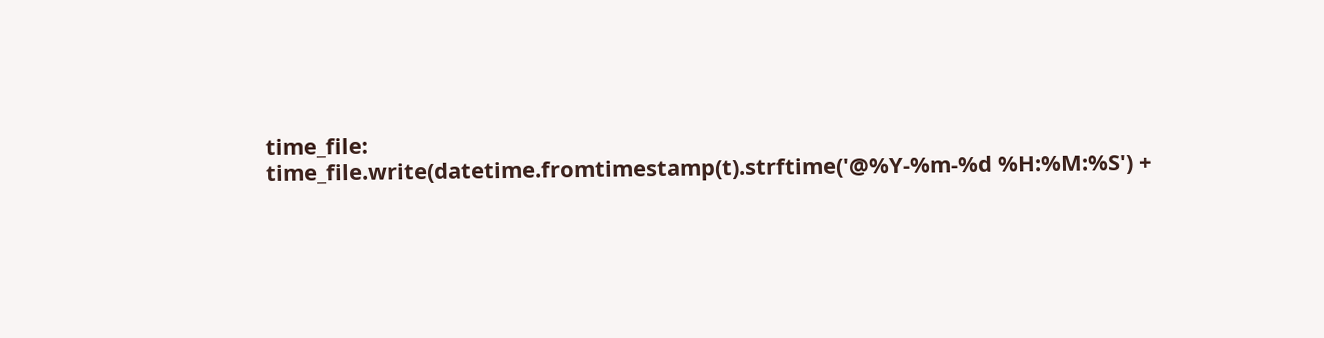time_file:
time_file.write(datetime.fromtimestamp(t).strftime('@%Y-%m-%d %H:%M:%S') +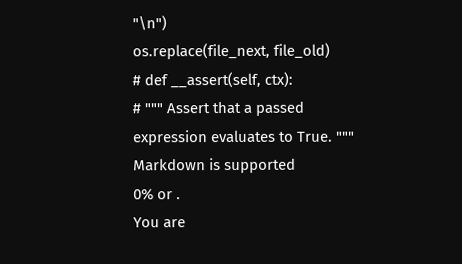"\n")
os.replace(file_next, file_old)
# def __assert(self, ctx):
# """ Assert that a passed expression evaluates to True. """
Markdown is supported
0% or .
You are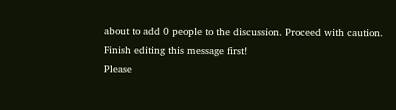about to add 0 people to the discussion. Proceed with caution.
Finish editing this message first!
Please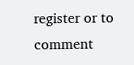register or to comment